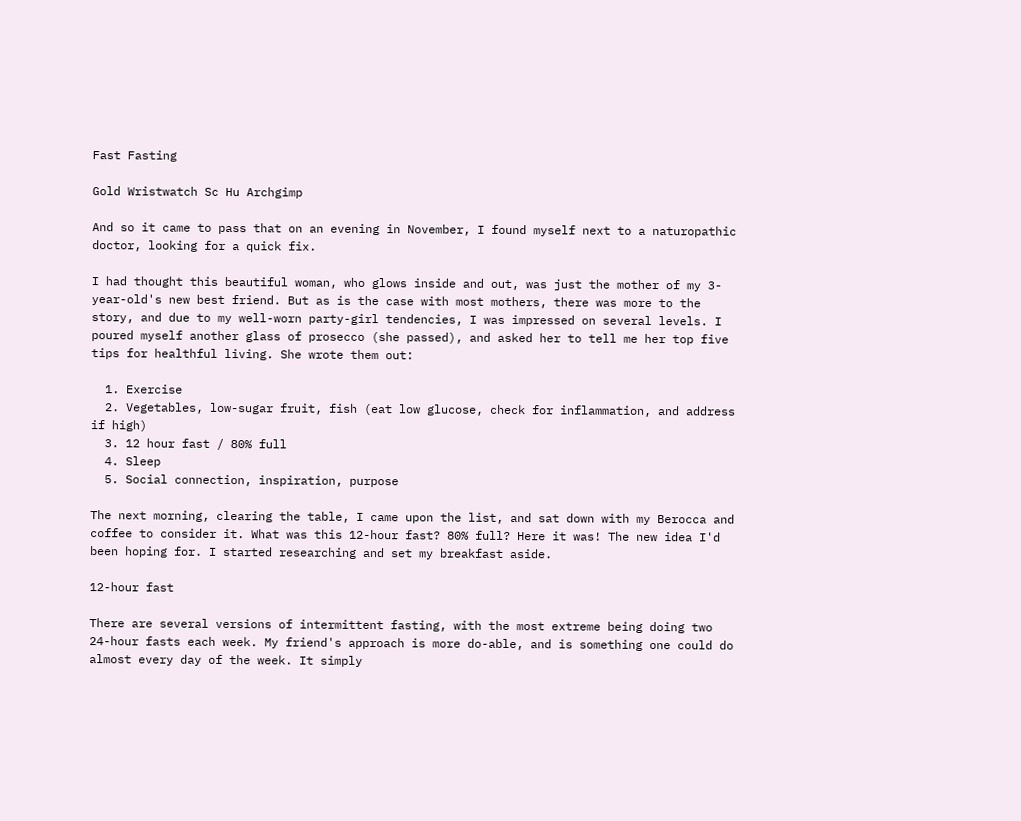Fast Fasting

Gold Wristwatch Sc Hu Archgimp

And so it came to pass that on an evening in November, I found myself next to a naturopathic doctor, looking for a quick fix.

I had thought this beautiful woman, who glows inside and out, was just the mother of my 3-year-old's new best friend. But as is the case with most mothers, there was more to the story, and due to my well-worn party-girl tendencies, I was impressed on several levels. I poured myself another glass of prosecco (she passed), and asked her to tell me her top five tips for healthful living. She wrote them out:

  1. Exercise
  2. Vegetables, low-sugar fruit, fish (eat low glucose, check for inflammation, and address if high)
  3. 12 hour fast / 80% full
  4. Sleep
  5. Social connection, inspiration, purpose

The next morning, clearing the table, I came upon the list, and sat down with my Berocca and coffee to consider it. What was this 12-hour fast? 80% full? Here it was! The new idea I'd been hoping for. I started researching and set my breakfast aside.

12-hour fast

There are several versions of intermittent fasting, with the most extreme being doing two 24-hour fasts each week. My friend's approach is more do-able, and is something one could do almost every day of the week. It simply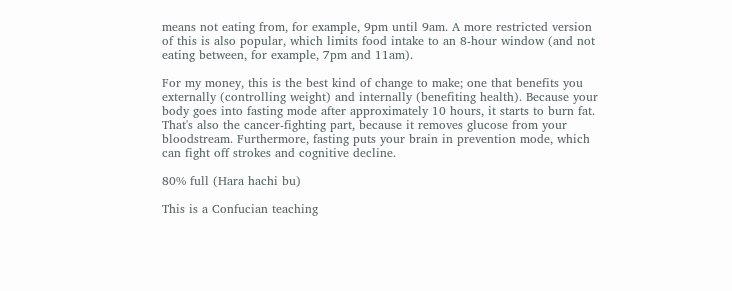means not eating from, for example, 9pm until 9am. A more restricted version of this is also popular, which limits food intake to an 8-hour window (and not eating between, for example, 7pm and 11am).

For my money, this is the best kind of change to make; one that benefits you externally (controlling weight) and internally (benefiting health). Because your body goes into fasting mode after approximately 10 hours, it starts to burn fat. That's also the cancer-fighting part, because it removes glucose from your bloodstream. Furthermore, fasting puts your brain in prevention mode, which can fight off strokes and cognitive decline.

80% full (Hara hachi bu)

This is a Confucian teaching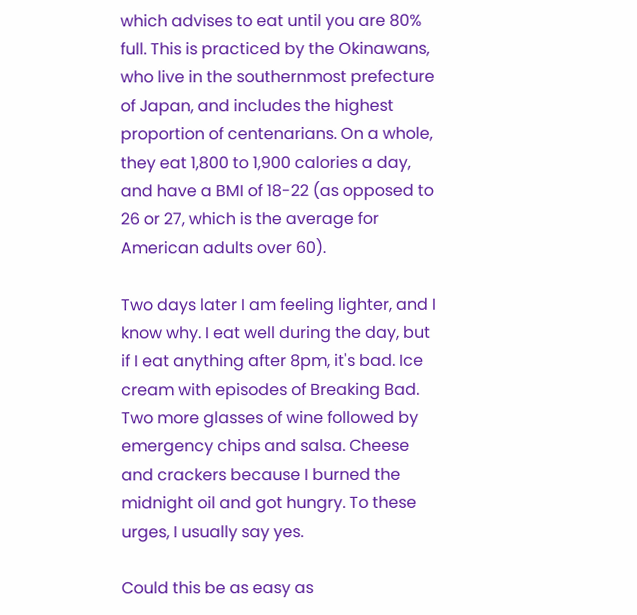which advises to eat until you are 80% full. This is practiced by the Okinawans, who live in the southernmost prefecture of Japan, and includes the highest proportion of centenarians. On a whole, they eat 1,800 to 1,900 calories a day, and have a BMI of 18-22 (as opposed to 26 or 27, which is the average for American adults over 60).

Two days later I am feeling lighter, and I know why. I eat well during the day, but if I eat anything after 8pm, it's bad. Ice cream with episodes of Breaking Bad. Two more glasses of wine followed by emergency chips and salsa. Cheese and crackers because I burned the midnight oil and got hungry. To these urges, I usually say yes.

Could this be as easy as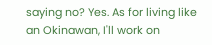saying no? Yes. As for living like an Okinawan, I'll work on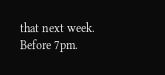that next week. Before 7pm.